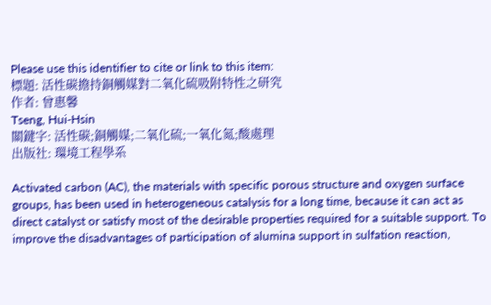Please use this identifier to cite or link to this item:
標題: 活性碳擔持銅觸媒對二氧化硫吸附特性之研究
作者: 曾惠馨
Tseng, Hui-Hsin
關鍵字: 活性碳;銅觸媒;二氧化硫;一氧化氮;酸處理
出版社: 環境工程學系

Activated carbon (AC), the materials with specific porous structure and oxygen surface groups, has been used in heterogeneous catalysis for a long time, because it can act as direct catalyst or satisfy most of the desirable properties required for a suitable support. To improve the disadvantages of participation of alumina support in sulfation reaction,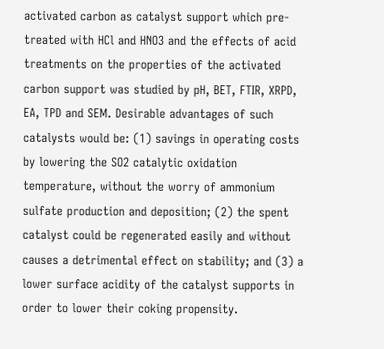activated carbon as catalyst support which pre-treated with HCl and HNO3 and the effects of acid treatments on the properties of the activated carbon support was studied by pH, BET, FTIR, XRPD, EA, TPD and SEM. Desirable advantages of such catalysts would be: (1) savings in operating costs by lowering the SO2 catalytic oxidation temperature, without the worry of ammonium sulfate production and deposition; (2) the spent catalyst could be regenerated easily and without causes a detrimental effect on stability; and (3) a lower surface acidity of the catalyst supports in order to lower their coking propensity.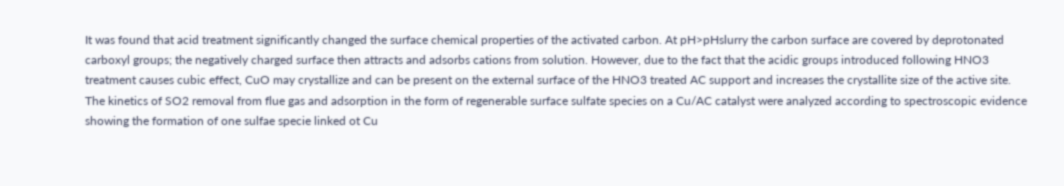It was found that acid treatment significantly changed the surface chemical properties of the activated carbon. At pH>pHslurry the carbon surface are covered by deprotonated carboxyl groups; the negatively charged surface then attracts and adsorbs cations from solution. However, due to the fact that the acidic groups introduced following HNO3 treatment causes cubic effect, CuO may crystallize and can be present on the external surface of the HNO3 treated AC support and increases the crystallite size of the active site.
The kinetics of SO2 removal from flue gas and adsorption in the form of regenerable surface sulfate species on a Cu/AC catalyst were analyzed according to spectroscopic evidence showing the formation of one sulfae specie linked ot Cu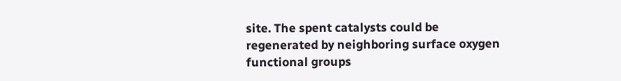site. The spent catalysts could be regenerated by neighboring surface oxygen functional groups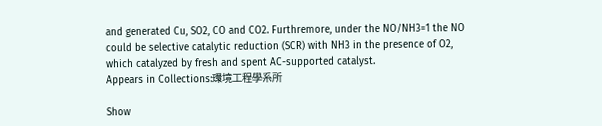and generated Cu, SO2, CO and CO2. Furthremore, under the NO/NH3=1 the NO could be selective catalytic reduction (SCR) with NH3 in the presence of O2, which catalyzed by fresh and spent AC-supported catalyst.
Appears in Collections:環境工程學系所

Show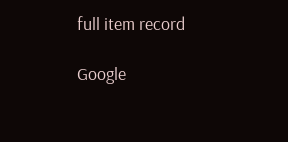full item record

Google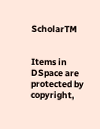ScholarTM


Items in DSpace are protected by copyright,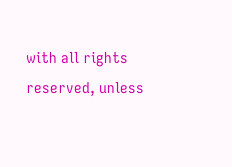with all rights reserved, unless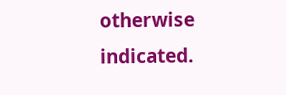otherwise indicated.